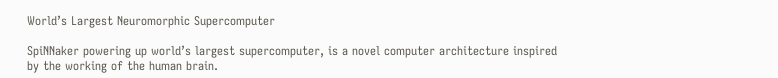World’s Largest Neuromorphic Supercomputer

SpiNNaker powering up world’s largest supercomputer, is a novel computer architecture inspired by the working of the human brain.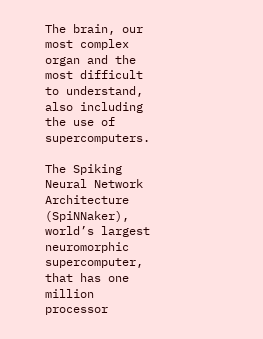The brain, our most complex organ and the most difficult to understand, also including the use of supercomputers.

The Spiking Neural Network Architecture (SpiNNaker), world’s largest neuromorphic supercomputer, that has one million processor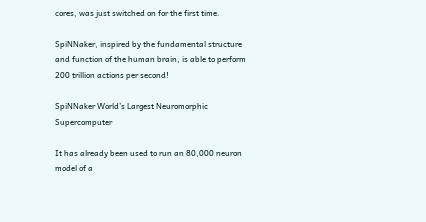cores, was just switched on for the first time.

SpiNNaker, inspired by the fundamental structure and function of the human brain, is able to perform 200 trillion actions per second!

SpiNNaker World’s Largest Neuromorphic Supercomputer

It has already been used to run an 80,000 neuron model of a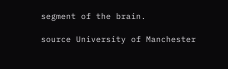segment of the brain.

source University of Manchester